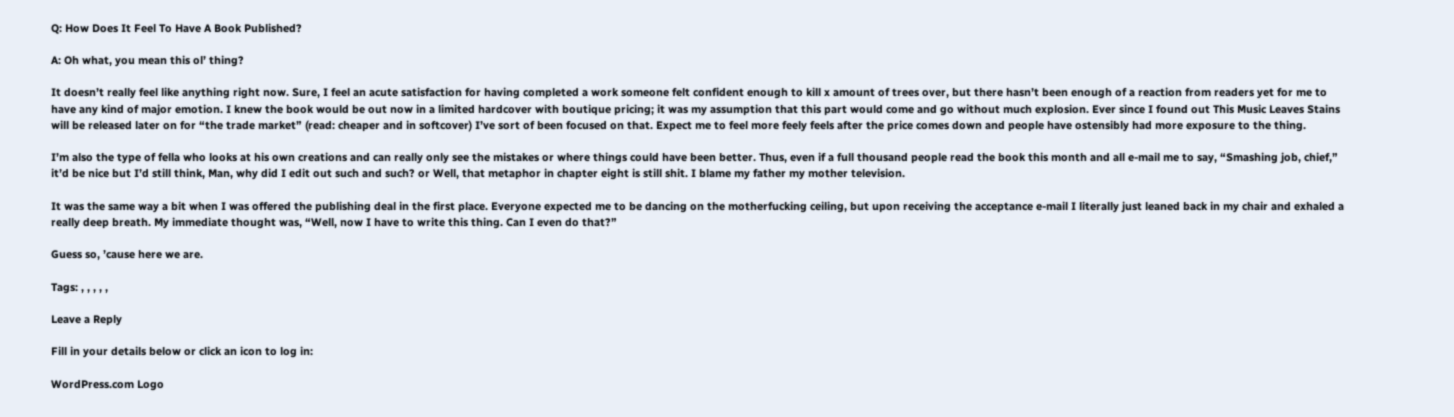Q: How Does It Feel To Have A Book Published?

A: Oh what, you mean this ol’ thing?

It doesn’t really feel like anything right now. Sure, I feel an acute satisfaction for having completed a work someone felt confident enough to kill x amount of trees over, but there hasn’t been enough of a reaction from readers yet for me to have any kind of major emotion. I knew the book would be out now in a limited hardcover with boutique pricing; it was my assumption that this part would come and go without much explosion. Ever since I found out This Music Leaves Stains will be released later on for “the trade market” (read: cheaper and in softcover) I’ve sort of been focused on that. Expect me to feel more feely feels after the price comes down and people have ostensibly had more exposure to the thing.

I’m also the type of fella who looks at his own creations and can really only see the mistakes or where things could have been better. Thus, even if a full thousand people read the book this month and all e-mail me to say, “Smashing job, chief,” it’d be nice but I’d still think, Man, why did I edit out such and such? or Well, that metaphor in chapter eight is still shit. I blame my father my mother television.

It was the same way a bit when I was offered the publishing deal in the first place. Everyone expected me to be dancing on the motherfucking ceiling, but upon receiving the acceptance e-mail I literally just leaned back in my chair and exhaled a really deep breath. My immediate thought was, “Well, now I have to write this thing. Can I even do that?”

Guess so, ’cause here we are.

Tags: , , , , ,

Leave a Reply

Fill in your details below or click an icon to log in:

WordPress.com Logo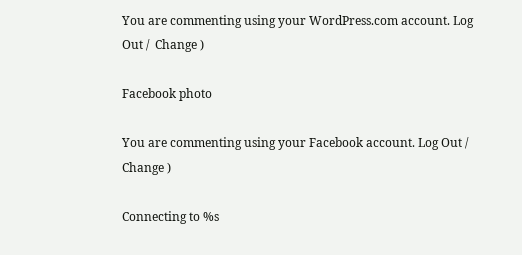You are commenting using your WordPress.com account. Log Out /  Change )

Facebook photo

You are commenting using your Facebook account. Log Out /  Change )

Connecting to %s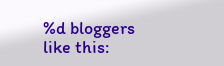%d bloggers like this: